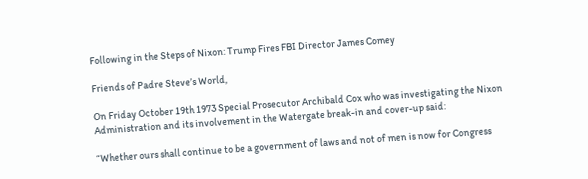Following in the Steps of Nixon: Trump Fires FBI Director James Comey

Friends of Padre Steve’s World,

On Friday October 19th 1973 Special Prosecutor Archibald Cox who was investigating the Nixon Administration and its involvement in the Watergate break-in and cover-up said:

“Whether ours shall continue to be a government of laws and not of men is now for Congress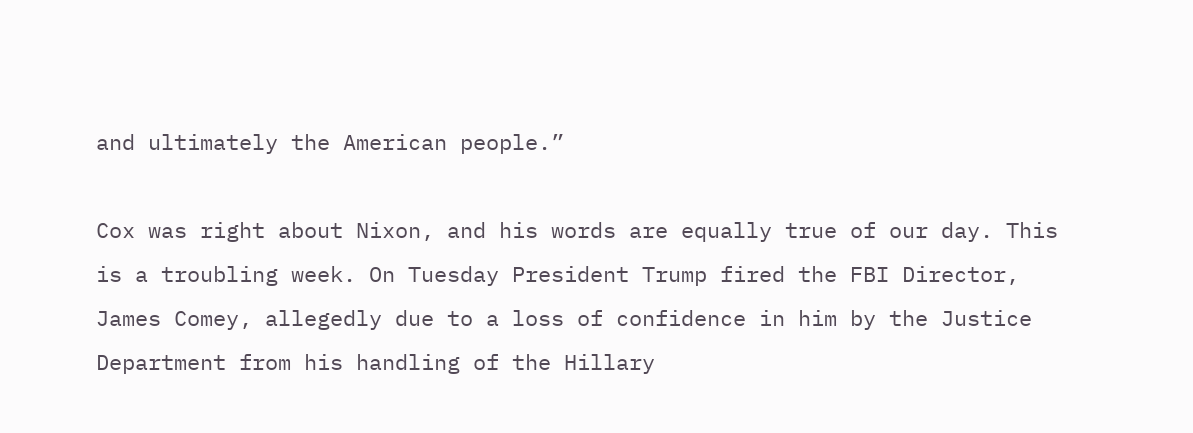and ultimately the American people.”

Cox was right about Nixon, and his words are equally true of our day. This is a troubling week. On Tuesday President Trump fired the FBI Director, James Comey, allegedly due to a loss of confidence in him by the Justice Department from his handling of the Hillary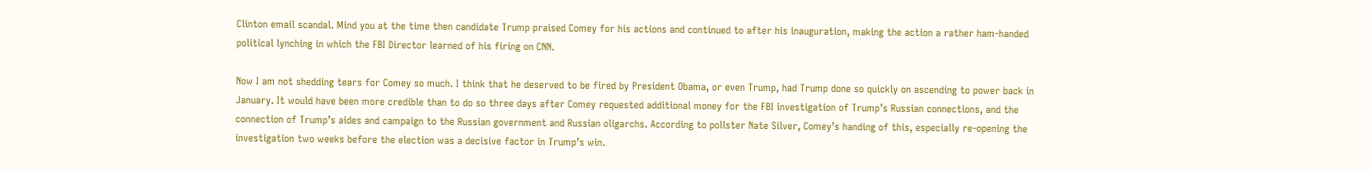Clinton email scandal. Mind you at the time then candidate Trump praised Comey for his actions and continued to after his inauguration, making the action a rather ham-handed political lynching in which the FBI Director learned of his firing on CNN.

Now I am not shedding tears for Comey so much. I think that he deserved to be fired by President Obama, or even Trump, had Trump done so quickly on ascending to power back in January. It would have been more credible than to do so three days after Comey requested additional money for the FBI investigation of Trump’s Russian connections, and the connection of Trump’s aides and campaign to the Russian government and Russian oligarchs. According to pollster Nate Silver, Comey’s handing of this, especially re-opening the investigation two weeks before the election was a decisive factor in Trump’s win.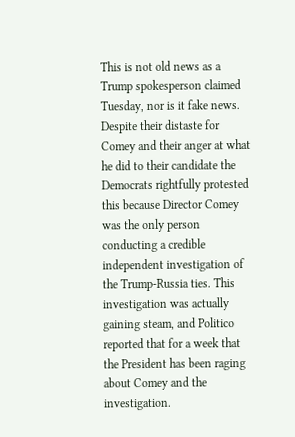This is not old news as a Trump spokesperson claimed Tuesday, nor is it fake news. Despite their distaste for Comey and their anger at what he did to their candidate the Democrats rightfully protested this because Director Comey was the only person conducting a credible independent investigation of the Trump-Russia ties. This investigation was actually gaining steam, and Politico reported that for a week that the President has been raging about Comey and the investigation.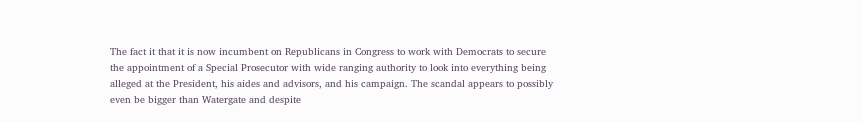The fact it that it is now incumbent on Republicans in Congress to work with Democrats to secure the appointment of a Special Prosecutor with wide ranging authority to look into everything being alleged at the President, his aides and advisors, and his campaign. The scandal appears to possibly even be bigger than Watergate and despite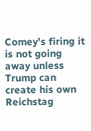Comey’s firing it is not going away unless Trump can create his own Reichstag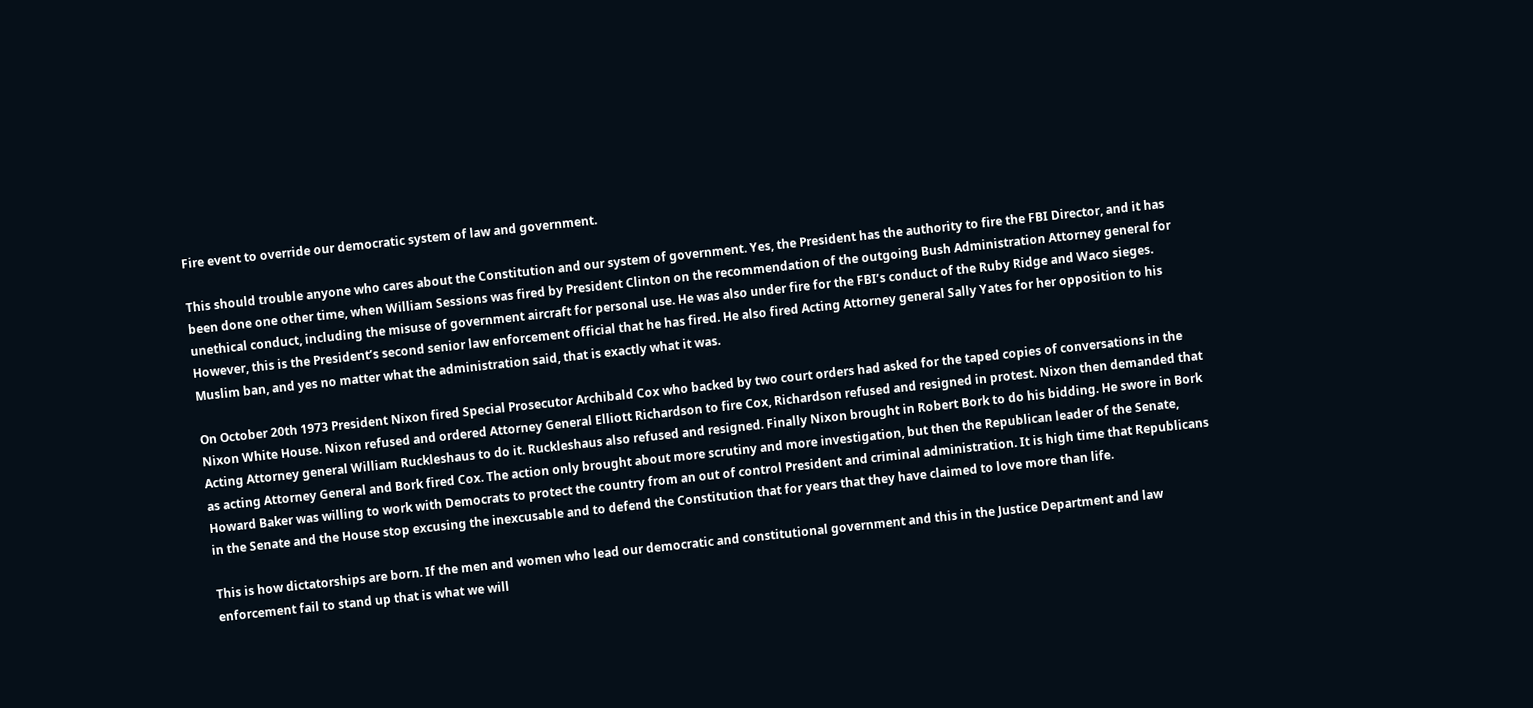Fire event to override our democratic system of law and government.

This should trouble anyone who cares about the Constitution and our system of government. Yes, the President has the authority to fire the FBI Director, and it has been done one other time, when William Sessions was fired by President Clinton on the recommendation of the outgoing Bush Administration Attorney general for unethical conduct, including the misuse of government aircraft for personal use. He was also under fire for the FBI’s conduct of the Ruby Ridge and Waco sieges. However, this is the President’s second senior law enforcement official that he has fired. He also fired Acting Attorney general Sally Yates for her opposition to his Muslim ban, and yes no matter what the administration said, that is exactly what it was.

On October 20th 1973 President Nixon fired Special Prosecutor Archibald Cox who backed by two court orders had asked for the taped copies of conversations in the Nixon White House. Nixon refused and ordered Attorney General Elliott Richardson to fire Cox, Richardson refused and resigned in protest. Nixon then demanded that Acting Attorney general William Ruckleshaus to do it. Ruckleshaus also refused and resigned. Finally Nixon brought in Robert Bork to do his bidding. He swore in Bork as acting Attorney General and Bork fired Cox. The action only brought about more scrutiny and more investigation, but then the Republican leader of the Senate, Howard Baker was willing to work with Democrats to protect the country from an out of control President and criminal administration. It is high time that Republicans in the Senate and the House stop excusing the inexcusable and to defend the Constitution that for years that they have claimed to love more than life.

This is how dictatorships are born. If the men and women who lead our democratic and constitutional government and this in the Justice Department and law enforcement fail to stand up that is what we will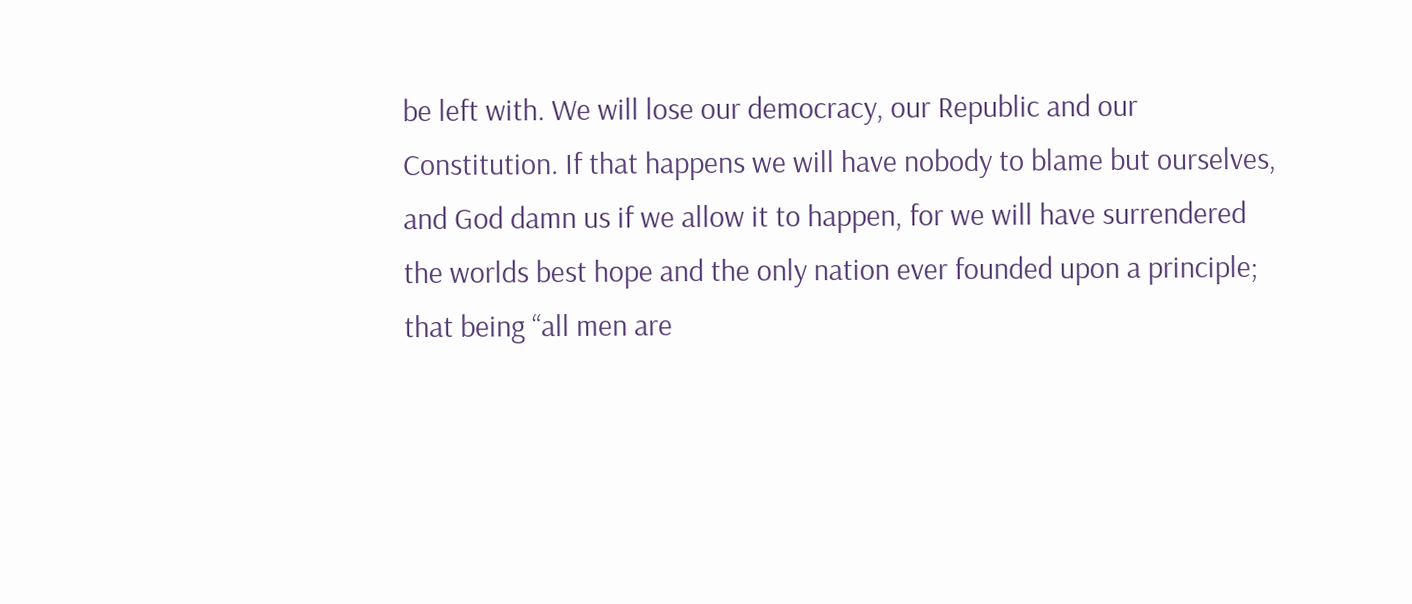be left with. We will lose our democracy, our Republic and our Constitution. If that happens we will have nobody to blame but ourselves, and God damn us if we allow it to happen, for we will have surrendered the worlds best hope and the only nation ever founded upon a principle; that being “all men are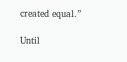created equal.”

Until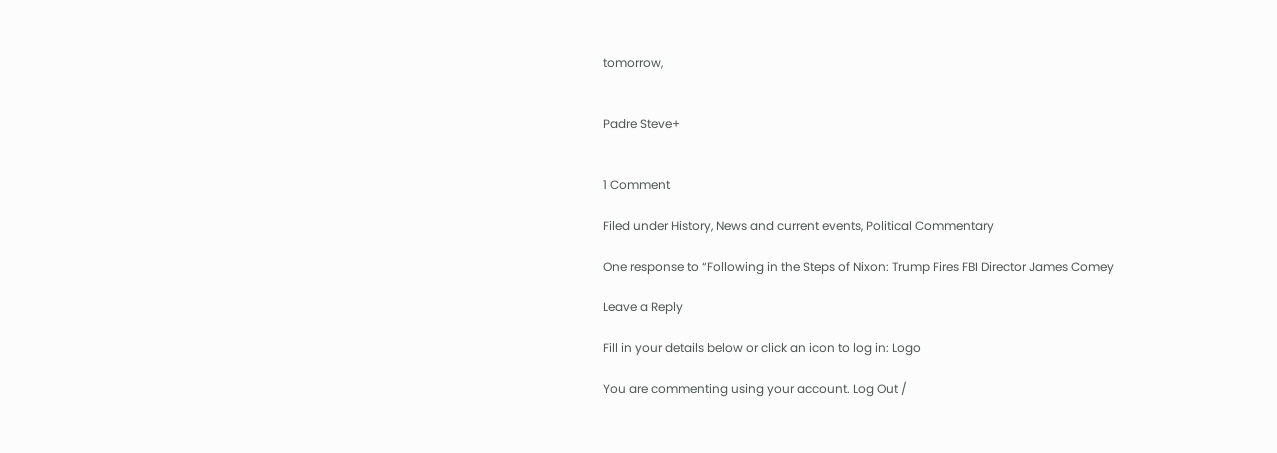tomorrow,


Padre Steve+


1 Comment

Filed under History, News and current events, Political Commentary

One response to “Following in the Steps of Nixon: Trump Fires FBI Director James Comey

Leave a Reply

Fill in your details below or click an icon to log in: Logo

You are commenting using your account. Log Out /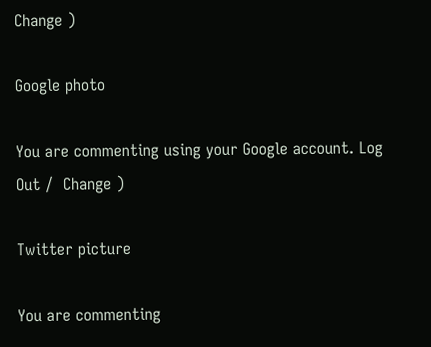Change )

Google photo

You are commenting using your Google account. Log Out /  Change )

Twitter picture

You are commenting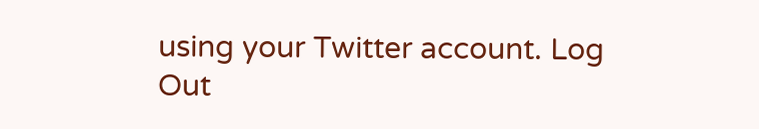using your Twitter account. Log Out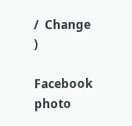/  Change )

Facebook photo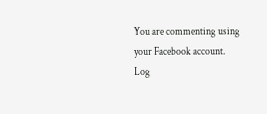You are commenting using your Facebook account. Log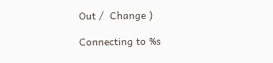Out /  Change )

Connecting to %s